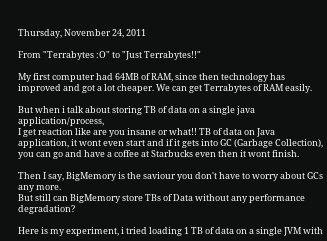Thursday, November 24, 2011

From "Terrabytes :O" to "Just Terrabytes!!"

My first computer had 64MB of RAM, since then technology has improved and got a lot cheaper. We can get Terrabytes of RAM easily.

But when i talk about storing TB of data on a single java application/process,
I get reaction like are you insane or what!! TB of data on Java application, it wont even start and if it gets into GC (Garbage Collection), you can go and have a coffee at Starbucks even then it wont finish.

Then I say, BigMemory is the saviour you don't have to worry about GCs any more.
But still can BigMemory store TBs of Data without any performance degradation?

Here is my experiment, i tried loading 1 TB of data on a single JVM with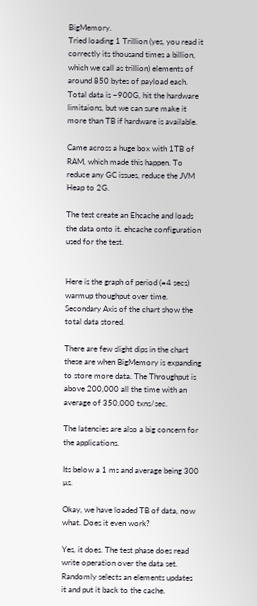BigMemory.
Tried loading 1 Trillion (yes, you read it correctly its thousand times a billion, which we call as trillion) elements of around 850 bytes of payload each. Total data is ~900G, hit the hardware limitaions, but we can sure make it more than TB if hardware is available.

Came across a huge box with 1TB of RAM, which made this happen. To reduce any GC issues, reduce the JVM Heap to 2G.

The test create an Ehcache and loads the data onto it. ehcache configuration used for the test.


Here is the graph of period (=4 secs) warmup thoughput over time. Secondary Axis of the chart show the total data stored.

There are few slight dips in the chart these are when BigMemory is expanding to store more data. The Throughput is above 200,000 all the time with an average of 350,000 txns/sec.

The latencies are also a big concern for the applications.

Its below a 1 ms and average being 300 µs.

Okay, we have loaded TB of data, now what. Does it even work?

Yes, it does. The test phase does read write operation over the data set. Randomly selects an elements updates it and put it back to the cache.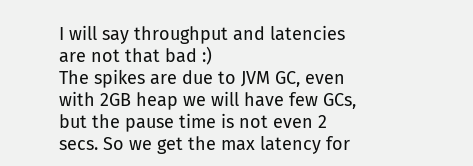I will say throughput and latencies are not that bad :)
The spikes are due to JVM GC, even with 2GB heap we will have few GCs, but the pause time is not even 2 secs. So we get the max latency for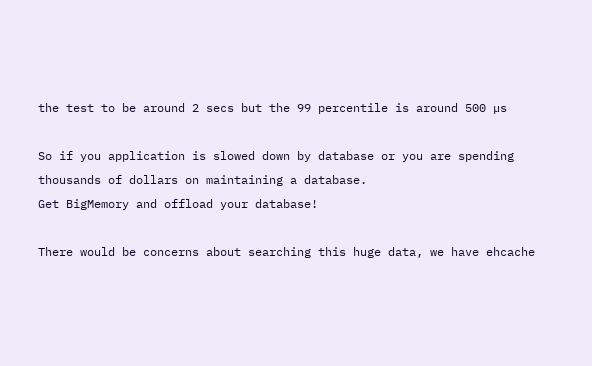the test to be around 2 secs but the 99 percentile is around 500 µs

So if you application is slowed down by database or you are spending thousands of dollars on maintaining a database.
Get BigMemory and offload your database!

There would be concerns about searching this huge data, we have ehcache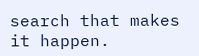search that makes it happen.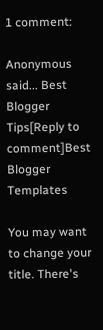1 comment:

Anonymous said... Best Blogger Tips[Reply to comment]Best Blogger Templates

You may want to change your title. There's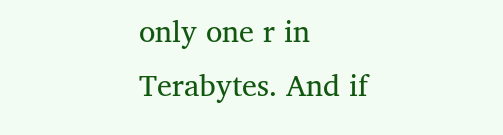only one r in Terabytes. And if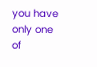you have only one of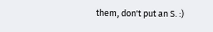them, don't put an S. :)